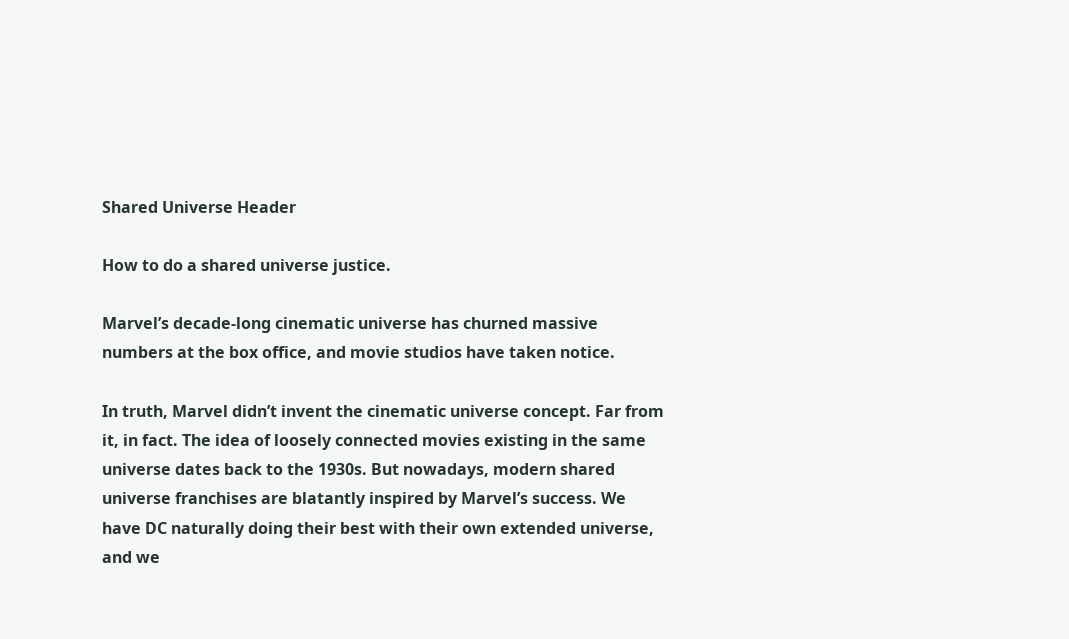Shared Universe Header

How to do a shared universe justice.

Marvel’s decade-long cinematic universe has churned massive numbers at the box office, and movie studios have taken notice.

In truth, Marvel didn’t invent the cinematic universe concept. Far from it, in fact. The idea of loosely connected movies existing in the same universe dates back to the 1930s. But nowadays, modern shared universe franchises are blatantly inspired by Marvel’s success. We have DC naturally doing their best with their own extended universe, and we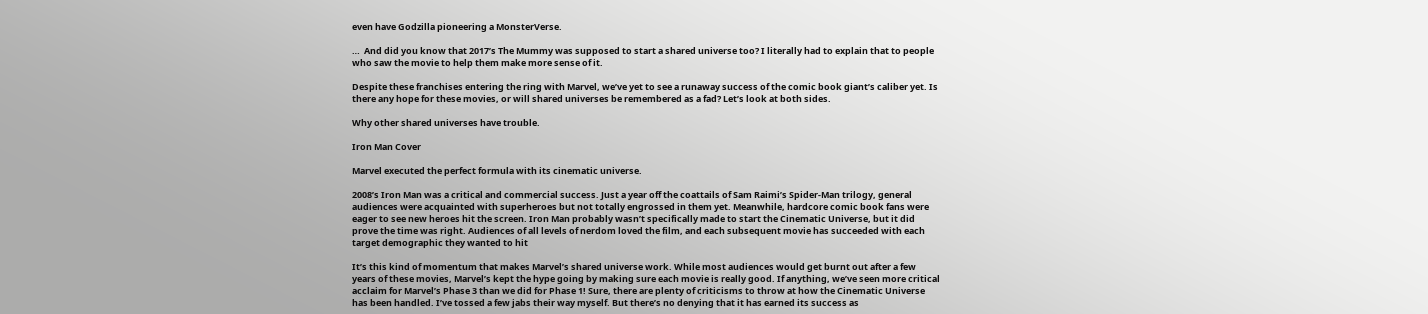even have Godzilla pioneering a MonsterVerse.

…  And did you know that 2017’s The Mummy was supposed to start a shared universe too? I literally had to explain that to people who saw the movie to help them make more sense of it.

Despite these franchises entering the ring with Marvel, we’ve yet to see a runaway success of the comic book giant’s caliber yet. Is there any hope for these movies, or will shared universes be remembered as a fad? Let’s look at both sides.

Why other shared universes have trouble.

Iron Man Cover

Marvel executed the perfect formula with its cinematic universe.

2008’s Iron Man was a critical and commercial success. Just a year off the coattails of Sam Raimi’s Spider-Man trilogy, general audiences were acquainted with superheroes but not totally engrossed in them yet. Meanwhile, hardcore comic book fans were eager to see new heroes hit the screen. Iron Man probably wasn’t specifically made to start the Cinematic Universe, but it did prove the time was right. Audiences of all levels of nerdom loved the film, and each subsequent movie has succeeded with each target demographic they wanted to hit

It’s this kind of momentum that makes Marvel’s shared universe work. While most audiences would get burnt out after a few years of these movies, Marvel’s kept the hype going by making sure each movie is really good. If anything, we’ve seen more critical acclaim for Marvel’s Phase 3 than we did for Phase 1! Sure, there are plenty of criticisms to throw at how the Cinematic Universe has been handled. I’ve tossed a few jabs their way myself. But there’s no denying that it has earned its success as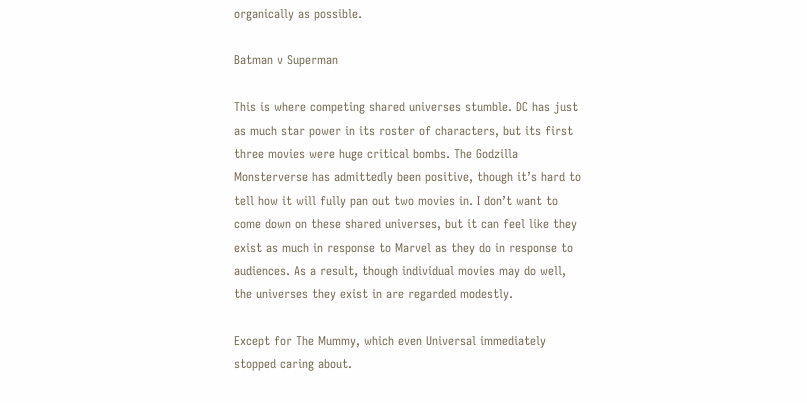organically as possible.

Batman v Superman

This is where competing shared universes stumble. DC has just as much star power in its roster of characters, but its first three movies were huge critical bombs. The Godzilla Monsterverse has admittedly been positive, though it’s hard to tell how it will fully pan out two movies in. I don’t want to come down on these shared universes, but it can feel like they exist as much in response to Marvel as they do in response to audiences. As a result, though individual movies may do well, the universes they exist in are regarded modestly.

Except for The Mummy, which even Universal immediately stopped caring about.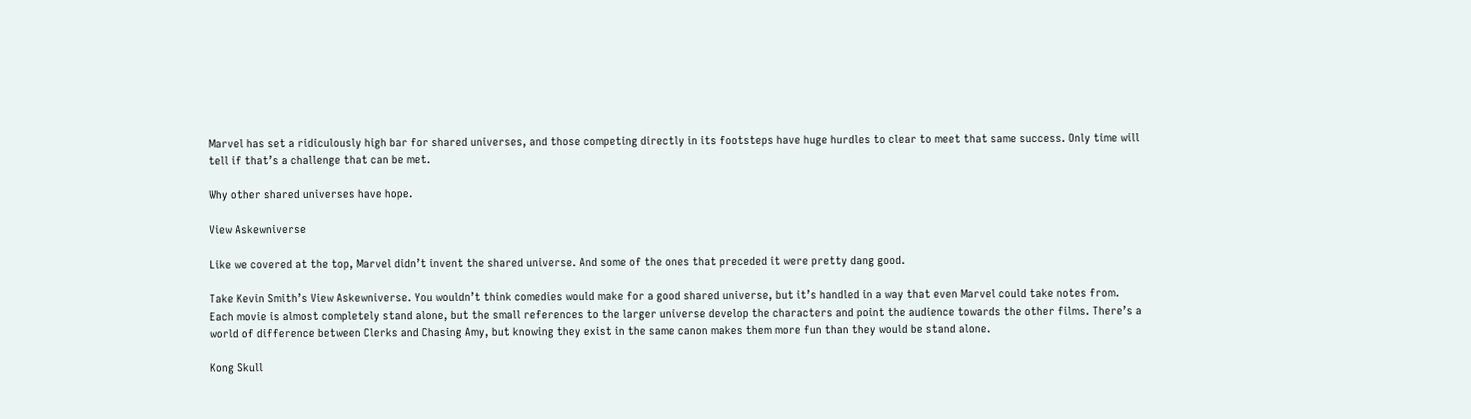Marvel has set a ridiculously high bar for shared universes, and those competing directly in its footsteps have huge hurdles to clear to meet that same success. Only time will tell if that’s a challenge that can be met.

Why other shared universes have hope.

View Askewniverse

Like we covered at the top, Marvel didn’t invent the shared universe. And some of the ones that preceded it were pretty dang good.

Take Kevin Smith’s View Askewniverse. You wouldn’t think comedies would make for a good shared universe, but it’s handled in a way that even Marvel could take notes from. Each movie is almost completely stand alone, but the small references to the larger universe develop the characters and point the audience towards the other films. There’s a world of difference between Clerks and Chasing Amy, but knowing they exist in the same canon makes them more fun than they would be stand alone.

Kong Skull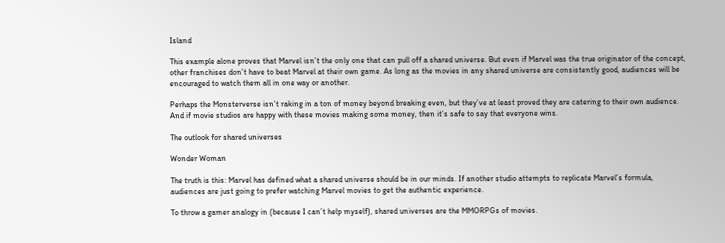Island

This example alone proves that Marvel isn’t the only one that can pull off a shared universe. But even if Marvel was the true originator of the concept, other franchises don’t have to beat Marvel at their own game. As long as the movies in any shared universe are consistently good, audiences will be encouraged to watch them all in one way or another.

Perhaps the Monsterverse isn’t raking in a ton of money beyond breaking even, but they’ve at least proved they are catering to their own audience. And if movie studios are happy with these movies making some money, then it’s safe to say that everyone wins.

The outlook for shared universes

Wonder Woman

The truth is this: Marvel has defined what a shared universe should be in our minds. If another studio attempts to replicate Marvel’s formula, audiences are just going to prefer watching Marvel movies to get the authentic experience.

To throw a gamer analogy in (because I can’t help myself), shared universes are the MMORPGs of movies.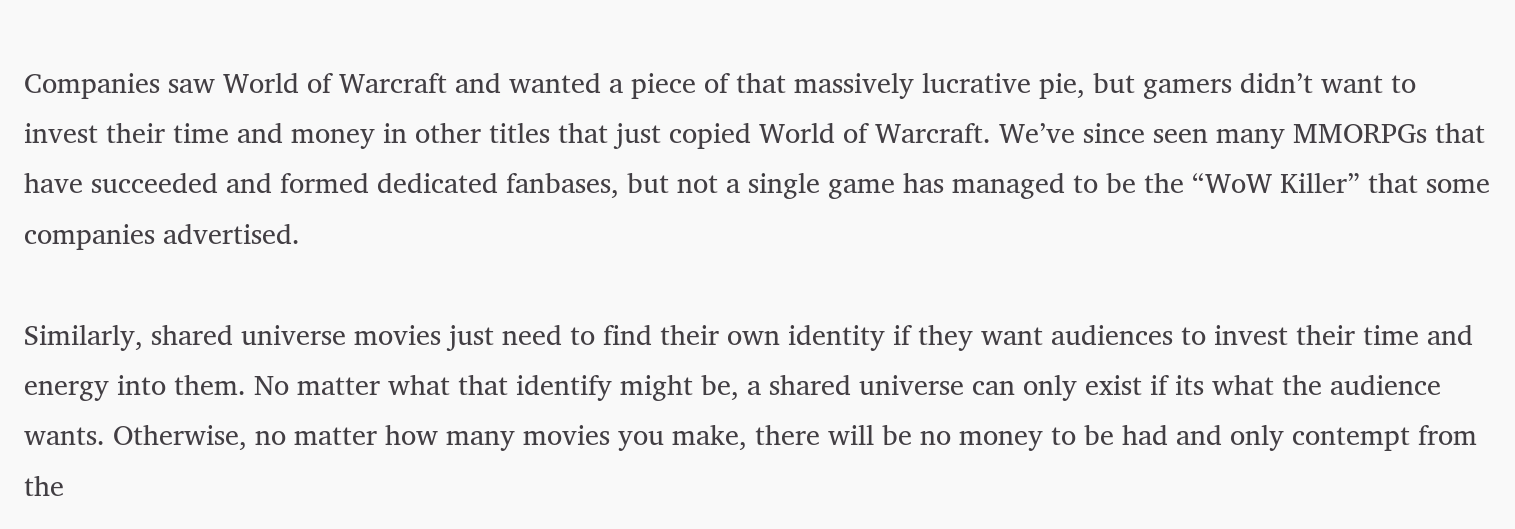Companies saw World of Warcraft and wanted a piece of that massively lucrative pie, but gamers didn’t want to invest their time and money in other titles that just copied World of Warcraft. We’ve since seen many MMORPGs that have succeeded and formed dedicated fanbases, but not a single game has managed to be the “WoW Killer” that some companies advertised.

Similarly, shared universe movies just need to find their own identity if they want audiences to invest their time and energy into them. No matter what that identify might be, a shared universe can only exist if its what the audience wants. Otherwise, no matter how many movies you make, there will be no money to be had and only contempt from the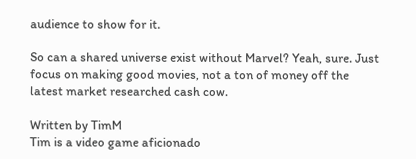audience to show for it.

So can a shared universe exist without Marvel? Yeah, sure. Just focus on making good movies, not a ton of money off the latest market researched cash cow.

Written by TimM
Tim is a video game aficionado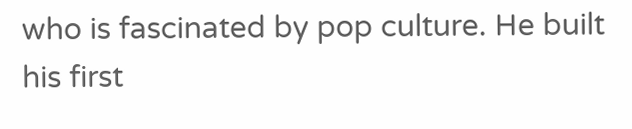who is fascinated by pop culture. He built his first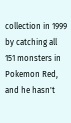collection in 1999 by catching all 151 monsters in Pokemon Red, and he hasn't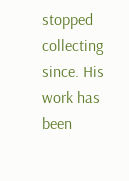stopped collecting since. His work has been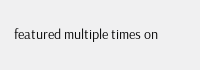featured multiple times on